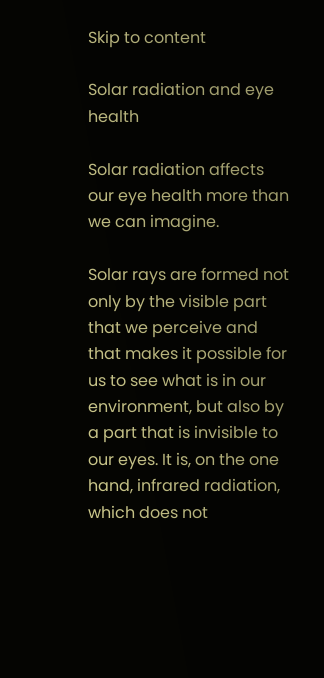Skip to content

Solar radiation and eye health

Solar radiation affects our eye health more than we can imagine.

Solar rays are formed not only by the visible part that we perceive and that makes it possible for us to see what is in our environment, but also by a part that is invisible to our eyes. It is, on the one hand, infrared radiation, which does not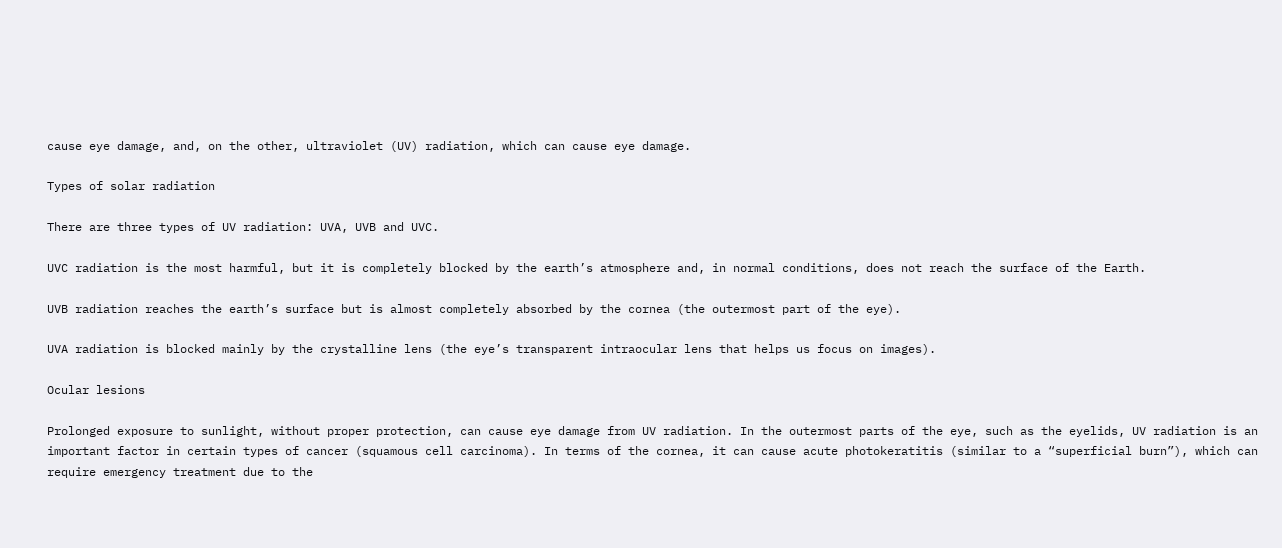cause eye damage, and, on the other, ultraviolet (UV) radiation, which can cause eye damage.

Types of solar radiation

There are three types of UV radiation: UVA, UVB and UVC.

UVC radiation is the most harmful, but it is completely blocked by the earth’s atmosphere and, in normal conditions, does not reach the surface of the Earth.

UVB radiation reaches the earth’s surface but is almost completely absorbed by the cornea (the outermost part of the eye).

UVA radiation is blocked mainly by the crystalline lens (the eye’s transparent intraocular lens that helps us focus on images).

Ocular lesions

Prolonged exposure to sunlight, without proper protection, can cause eye damage from UV radiation. In the outermost parts of the eye, such as the eyelids, UV radiation is an important factor in certain types of cancer (squamous cell carcinoma). In terms of the cornea, it can cause acute photokeratitis (similar to a “superficial burn”), which can require emergency treatment due to the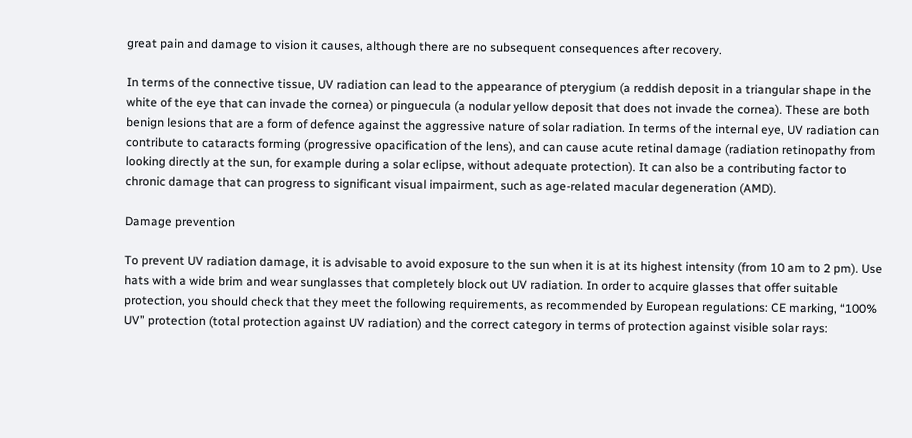great pain and damage to vision it causes, although there are no subsequent consequences after recovery.

In terms of the connective tissue, UV radiation can lead to the appearance of pterygium (a reddish deposit in a triangular shape in the white of the eye that can invade the cornea) or pinguecula (a nodular yellow deposit that does not invade the cornea). These are both benign lesions that are a form of defence against the aggressive nature of solar radiation. In terms of the internal eye, UV radiation can contribute to cataracts forming (progressive opacification of the lens), and can cause acute retinal damage (radiation retinopathy from looking directly at the sun, for example during a solar eclipse, without adequate protection). It can also be a contributing factor to chronic damage that can progress to significant visual impairment, such as age-related macular degeneration (AMD).

Damage prevention

To prevent UV radiation damage, it is advisable to avoid exposure to the sun when it is at its highest intensity (from 10 am to 2 pm). Use hats with a wide brim and wear sunglasses that completely block out UV radiation. In order to acquire glasses that offer suitable protection, you should check that they meet the following requirements, as recommended by European regulations: CE marking, “100% UV” protection (total protection against UV radiation) and the correct category in terms of protection against visible solar rays: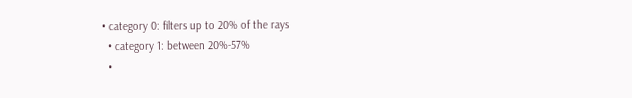• category 0: filters up to 20% of the rays
  • category 1: between 20%-57%
  •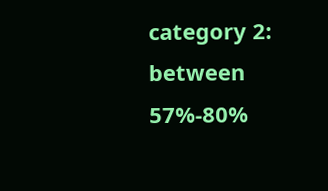category 2: between 57%-80%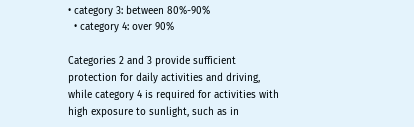• category 3: between 80%-90%
  • category 4: over 90%

Categories 2 and 3 provide sufficient protection for daily activities and driving, while category 4 is required for activities with high exposure to sunlight, such as in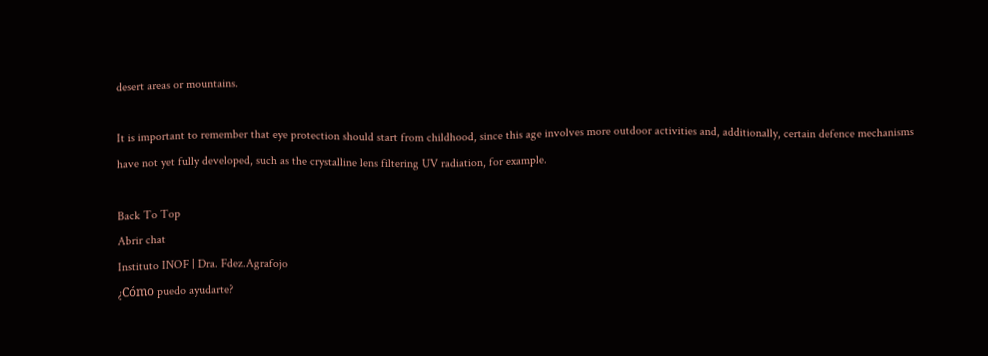desert areas or mountains.

It is important to remember that eye protection should start from childhood, since this age involves more outdoor activities and, additionally, certain defence mechanisms have not yet fully developed, such as the crystalline lens filtering UV radiation, for example.

Back To Top
Abrir chat
Instituto INOF | Dra. Fdez.Agrafojo
¿Cómo puedo ayudarte?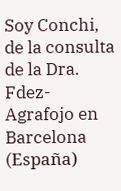Soy Conchi, de la consulta de la Dra. Fdez-Agrafojo en Barcelona (España)